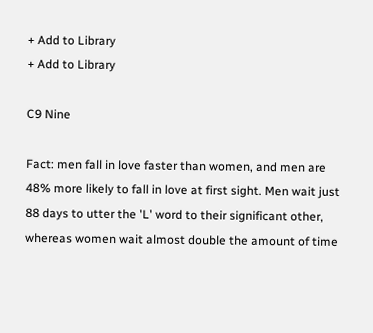+ Add to Library
+ Add to Library

C9 Nine

Fact: men fall in love faster than women, and men are 48% more likely to fall in love at first sight. Men wait just 88 days to utter the 'L' word to their significant other, whereas women wait almost double the amount of time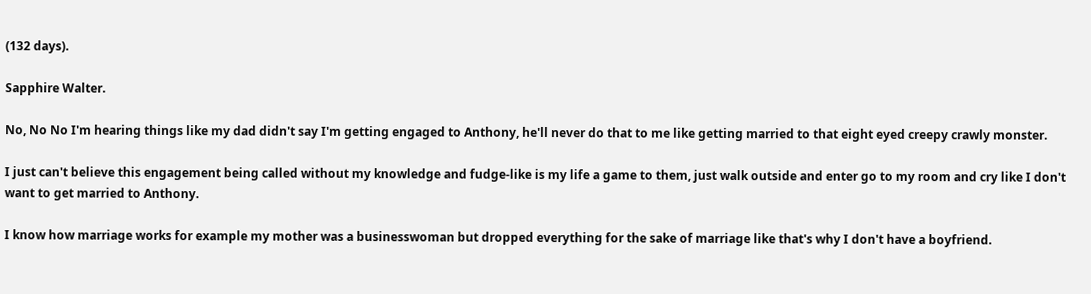(132 days).

Sapphire Walter.

No, No No I'm hearing things like my dad didn't say I'm getting engaged to Anthony, he'll never do that to me like getting married to that eight eyed creepy crawly monster.

I just can't believe this engagement being called without my knowledge and fudge-like is my life a game to them, just walk outside and enter go to my room and cry like I don't want to get married to Anthony.

I know how marriage works for example my mother was a businesswoman but dropped everything for the sake of marriage like that's why I don't have a boyfriend.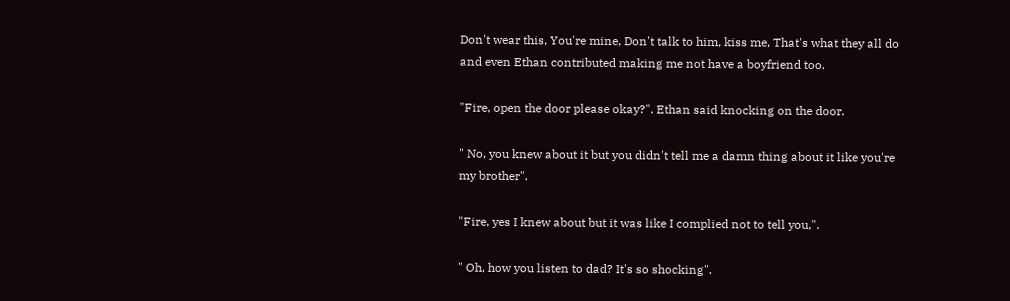Don't wear this, You're mine, Don't talk to him, kiss me, That's what they all do and even Ethan contributed making me not have a boyfriend too.

"Fire, open the door please okay?". Ethan said knocking on the door.

" No, you knew about it but you didn't tell me a damn thing about it like you're my brother".

"Fire, yes I knew about but it was like I complied not to tell you,".

" Oh, how you listen to dad? It's so shocking".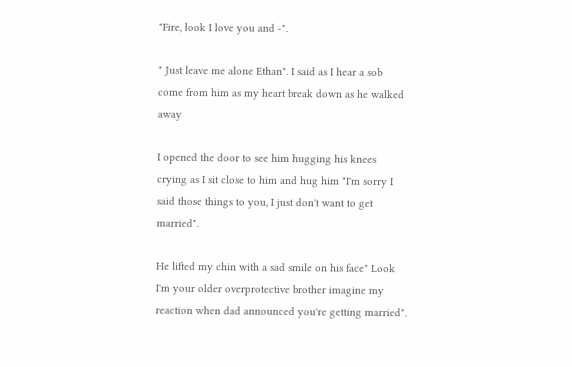"Fire, look I love you and -".

" Just leave me alone Ethan". I said as I hear a sob come from him as my heart break down as he walked away

I opened the door to see him hugging his knees crying as I sit close to him and hug him "I'm sorry I said those things to you, I just don't want to get married".

He lifted my chin with a sad smile on his face" Look I'm your older overprotective brother imagine my reaction when dad announced you're getting married".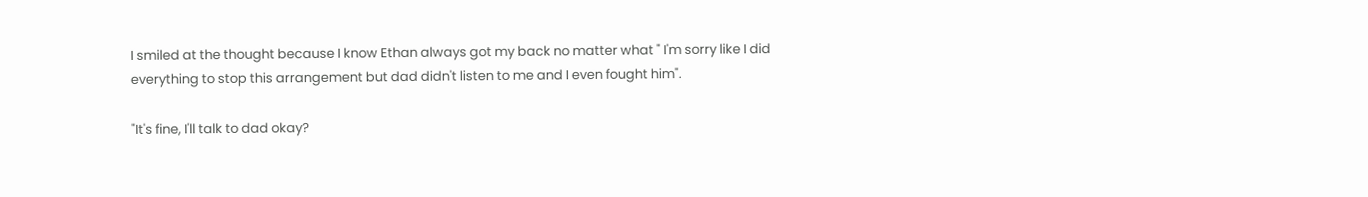I smiled at the thought because I know Ethan always got my back no matter what " I'm sorry like I did everything to stop this arrangement but dad didn't listen to me and I even fought him".

"It's fine, I'll talk to dad okay?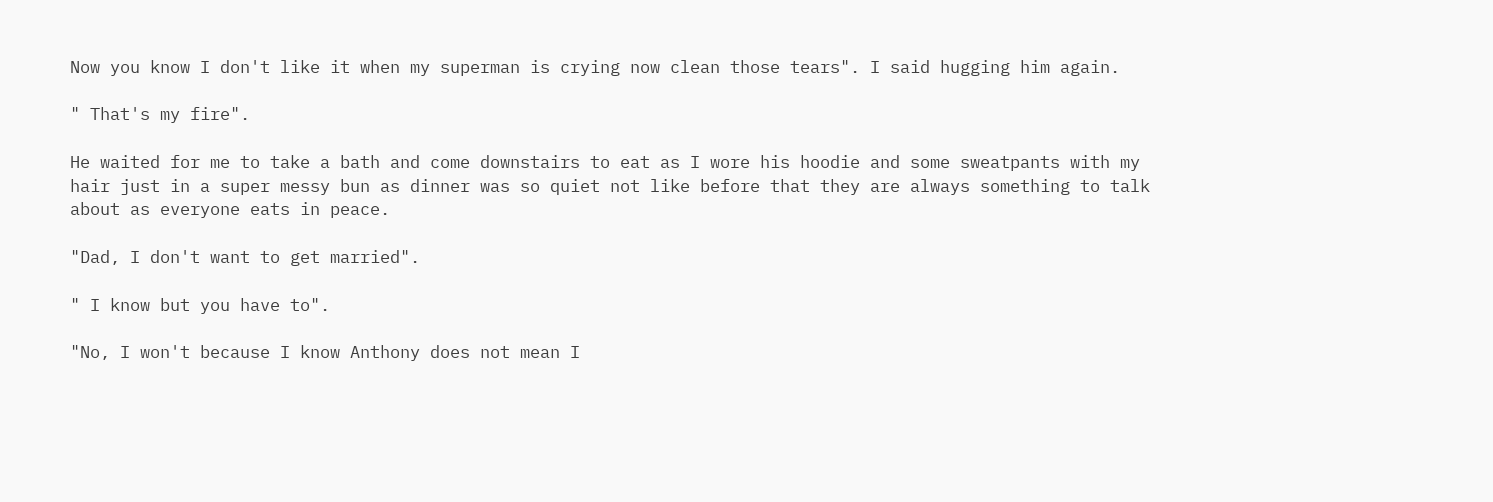Now you know I don't like it when my superman is crying now clean those tears". I said hugging him again.

" That's my fire".

He waited for me to take a bath and come downstairs to eat as I wore his hoodie and some sweatpants with my hair just in a super messy bun as dinner was so quiet not like before that they are always something to talk about as everyone eats in peace.

"Dad, I don't want to get married".

" I know but you have to".

"No, I won't because I know Anthony does not mean I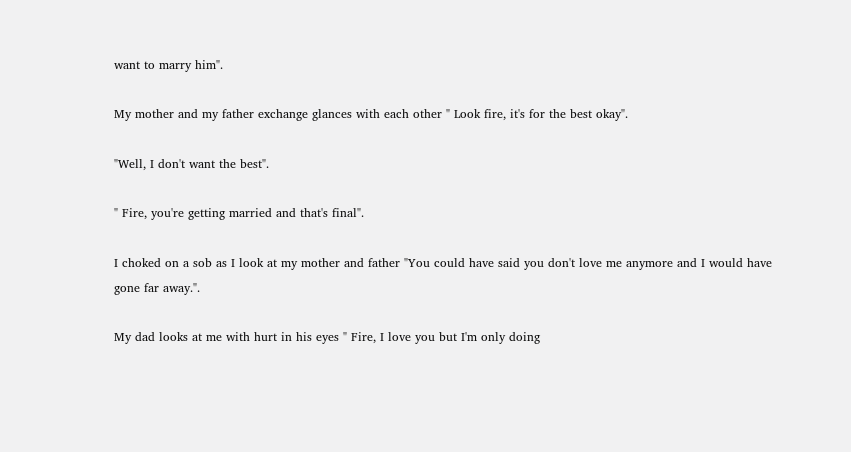want to marry him".

My mother and my father exchange glances with each other " Look fire, it's for the best okay".

"Well, I don't want the best".

" Fire, you're getting married and that's final".

I choked on a sob as I look at my mother and father "You could have said you don't love me anymore and I would have gone far away.".

My dad looks at me with hurt in his eyes " Fire, I love you but I'm only doing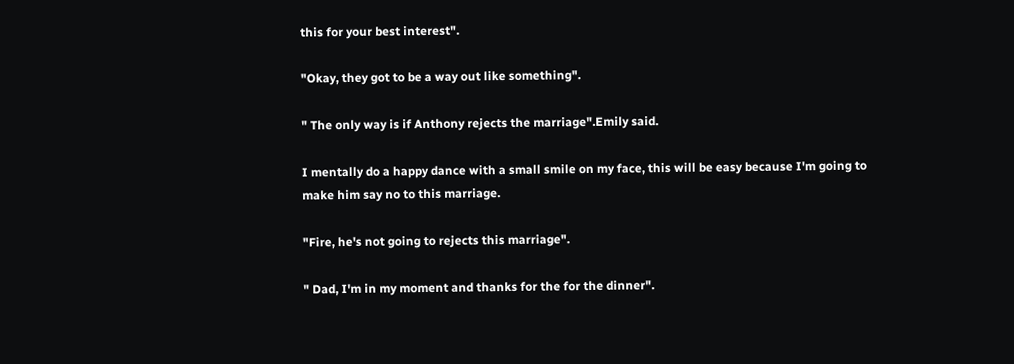this for your best interest".

"Okay, they got to be a way out like something".

" The only way is if Anthony rejects the marriage".Emily said.

I mentally do a happy dance with a small smile on my face, this will be easy because I'm going to make him say no to this marriage.

"Fire, he's not going to rejects this marriage".

" Dad, I'm in my moment and thanks for the for the dinner".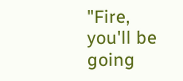"Fire, you'll be going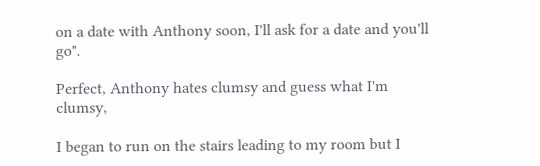on a date with Anthony soon, I'll ask for a date and you'll go".

Perfect, Anthony hates clumsy and guess what I'm clumsy,

I began to run on the stairs leading to my room but I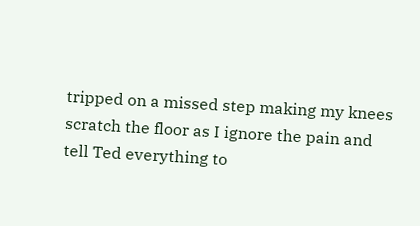tripped on a missed step making my knees scratch the floor as I ignore the pain and tell Ted everything to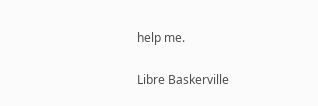help me.

Libre Baskerville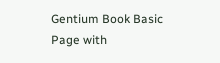Gentium Book Basic
Page with